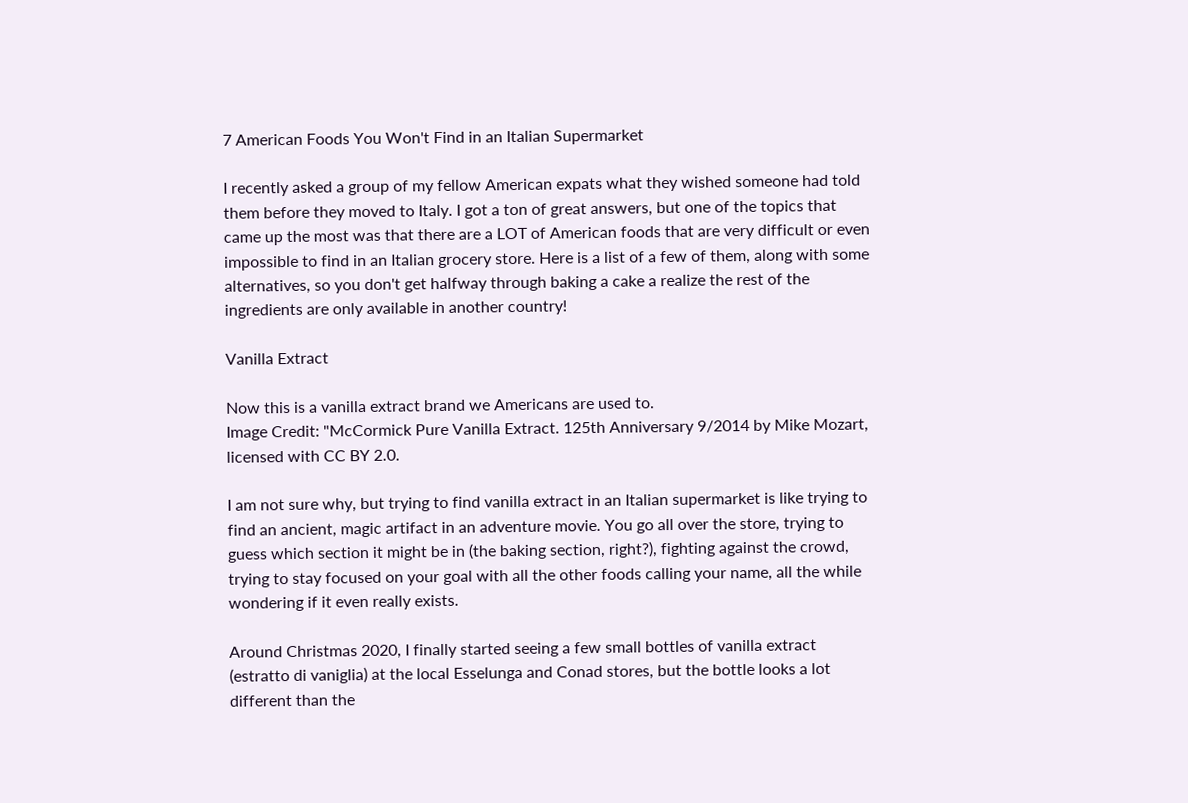7 American Foods You Won't Find in an Italian Supermarket

I recently asked a group of my fellow American expats what they wished someone had told them before they moved to Italy. I got a ton of great answers, but one of the topics that came up the most was that there are a LOT of American foods that are very difficult or even impossible to find in an Italian grocery store. Here is a list of a few of them, along with some alternatives, so you don't get halfway through baking a cake a realize the rest of the ingredients are only available in another country!

Vanilla Extract

Now this is a vanilla extract brand we Americans are used to.
Image Credit: "McCormick Pure Vanilla Extract. 125th Anniversary 9/2014 by Mike Mozart, licensed with CC BY 2.0.

I am not sure why, but trying to find vanilla extract in an Italian supermarket is like trying to find an ancient, magic artifact in an adventure movie. You go all over the store, trying to guess which section it might be in (the baking section, right?), fighting against the crowd, trying to stay focused on your goal with all the other foods calling your name, all the while wondering if it even really exists.

Around Christmas 2020, I finally started seeing a few small bottles of vanilla extract (estratto di vaniglia) at the local Esselunga and Conad stores, but the bottle looks a lot different than the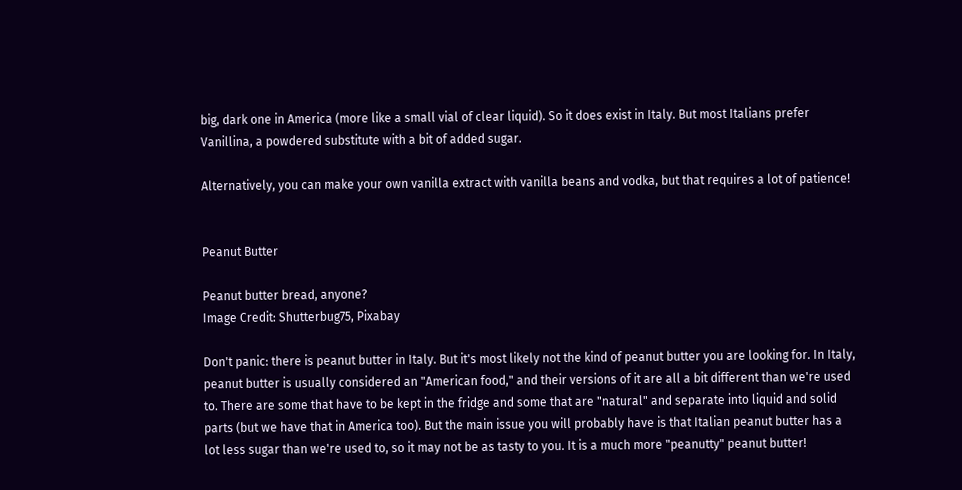big, dark one in America (more like a small vial of clear liquid). So it does exist in Italy. But most Italians prefer Vanillina, a powdered substitute with a bit of added sugar.

Alternatively, you can make your own vanilla extract with vanilla beans and vodka, but that requires a lot of patience!


Peanut Butter

Peanut butter bread, anyone?
Image Credit: Shutterbug75, Pixabay

Don't panic: there is peanut butter in Italy. But it's most likely not the kind of peanut butter you are looking for. In Italy, peanut butter is usually considered an "American food," and their versions of it are all a bit different than we're used to. There are some that have to be kept in the fridge and some that are "natural" and separate into liquid and solid parts (but we have that in America too). But the main issue you will probably have is that Italian peanut butter has a lot less sugar than we're used to, so it may not be as tasty to you. It is a much more "peanutty" peanut butter!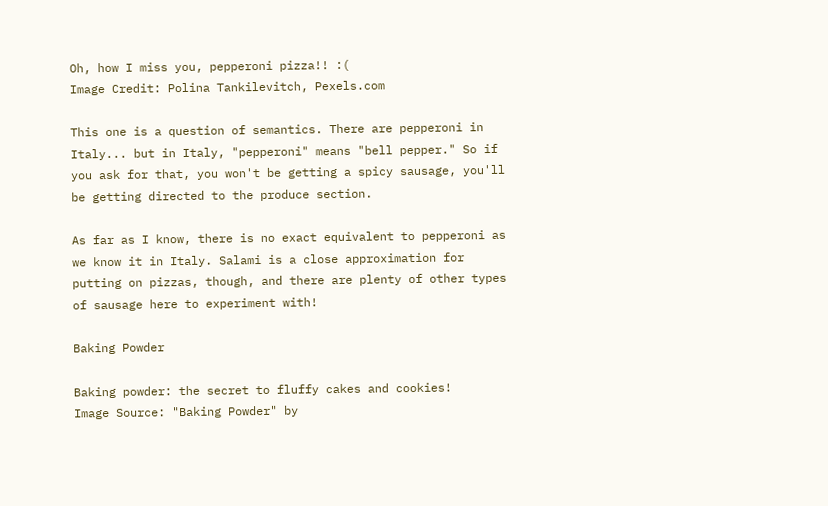Oh, how I miss you, pepperoni pizza!! :(
Image Credit: Polina Tankilevitch, Pexels.com

This one is a question of semantics. There are pepperoni in Italy... but in Italy, "pepperoni" means "bell pepper." So if you ask for that, you won't be getting a spicy sausage, you'll be getting directed to the produce section.

As far as I know, there is no exact equivalent to pepperoni as we know it in Italy. Salami is a close approximation for putting on pizzas, though, and there are plenty of other types of sausage here to experiment with!

Baking Powder

Baking powder: the secret to fluffy cakes and cookies!
Image Source: "Baking Powder" by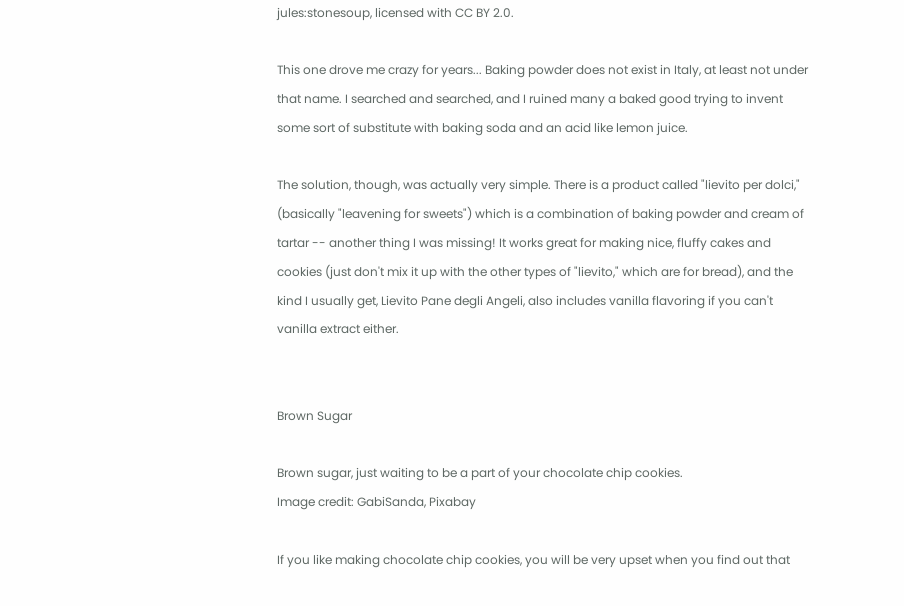jules:stonesoup, licensed with CC BY 2.0.

This one drove me crazy for years... Baking powder does not exist in Italy, at least not under that name. I searched and searched, and I ruined many a baked good trying to invent some sort of substitute with baking soda and an acid like lemon juice.

The solution, though, was actually very simple. There is a product called "lievito per dolci," (basically "leavening for sweets") which is a combination of baking powder and cream of tartar -- another thing I was missing! It works great for making nice, fluffy cakes and cookies (just don't mix it up with the other types of "lievito," which are for bread), and the kind I usually get, Lievito Pane degli Angeli, also includes vanilla flavoring if you can't vanilla extract either.


Brown Sugar

Brown sugar, just waiting to be a part of your chocolate chip cookies.
Image credit: GabiSanda, Pixabay

If you like making chocolate chip cookies, you will be very upset when you find out that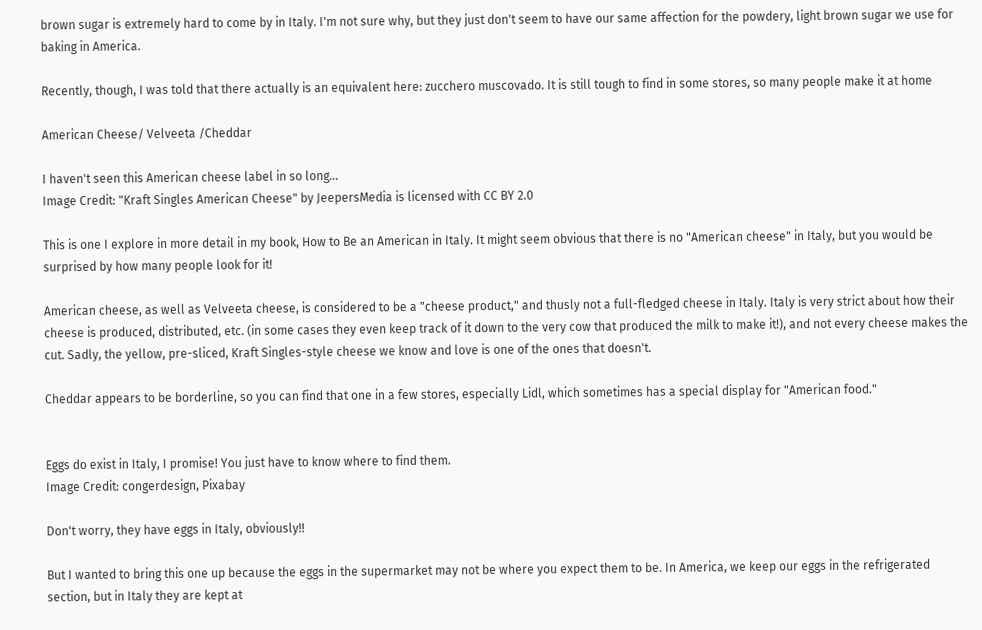brown sugar is extremely hard to come by in Italy. I'm not sure why, but they just don't seem to have our same affection for the powdery, light brown sugar we use for baking in America.

Recently, though, I was told that there actually is an equivalent here: zucchero muscovado. It is still tough to find in some stores, so many people make it at home

American Cheese/ Velveeta /Cheddar

I haven't seen this American cheese label in so long…
Image Credit: "Kraft Singles American Cheese" by JeepersMedia is licensed with CC BY 2.0

This is one I explore in more detail in my book, How to Be an American in Italy. It might seem obvious that there is no "American cheese" in Italy, but you would be surprised by how many people look for it!

American cheese, as well as Velveeta cheese, is considered to be a "cheese product," and thusly not a full-fledged cheese in Italy. Italy is very strict about how their cheese is produced, distributed, etc. (in some cases they even keep track of it down to the very cow that produced the milk to make it!), and not every cheese makes the cut. Sadly, the yellow, pre-sliced, Kraft Singles-style cheese we know and love is one of the ones that doesn't.

Cheddar appears to be borderline, so you can find that one in a few stores, especially Lidl, which sometimes has a special display for "American food."


Eggs do exist in Italy, I promise! You just have to know where to find them.
Image Credit: congerdesign, Pixabay

Don't worry, they have eggs in Italy, obviously!!

But I wanted to bring this one up because the eggs in the supermarket may not be where you expect them to be. In America, we keep our eggs in the refrigerated section, but in Italy they are kept at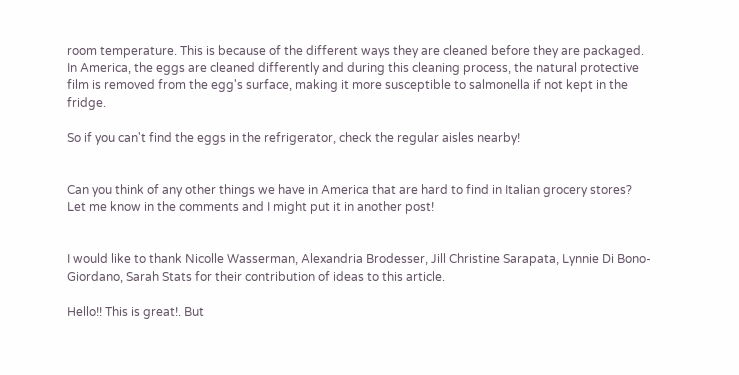room temperature. This is because of the different ways they are cleaned before they are packaged. In America, the eggs are cleaned differently and during this cleaning process, the natural protective film is removed from the egg's surface, making it more susceptible to salmonella if not kept in the fridge.

So if you can't find the eggs in the refrigerator, check the regular aisles nearby!


Can you think of any other things we have in America that are hard to find in Italian grocery stores? Let me know in the comments and I might put it in another post!


I would like to thank Nicolle Wasserman, Alexandria Brodesser, Jill Christine Sarapata, Lynnie Di Bono-Giordano, Sarah Stats for their contribution of ideas to this article.

Hello!! This is great!. But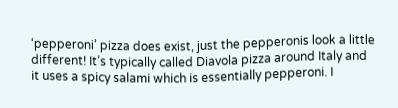‘pepperoni’ pizza does exist, just the pepperonis look a little different! It’s typically called Diavola pizza around Italy and it uses a spicy salami which is essentially pepperoni. I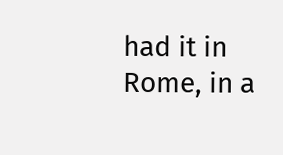had it in Rome, in a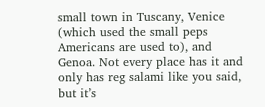small town in Tuscany, Venice (which used the small peps Americans are used to), and Genoa. Not every place has it and only has reg salami like you said, but it’s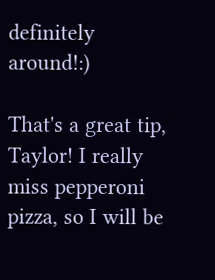definitely around!:)

That's a great tip, Taylor! I really miss pepperoni pizza, so I will be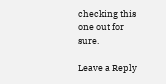checking this one out for sure.

Leave a Reply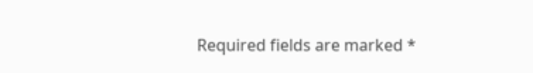Required fields are marked *